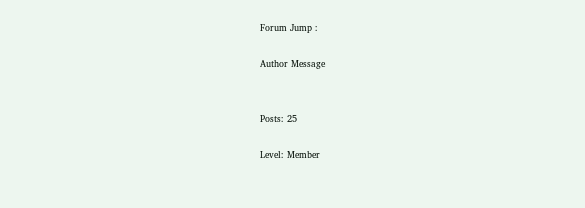Forum Jump :

Author Message


Posts: 25

Level: Member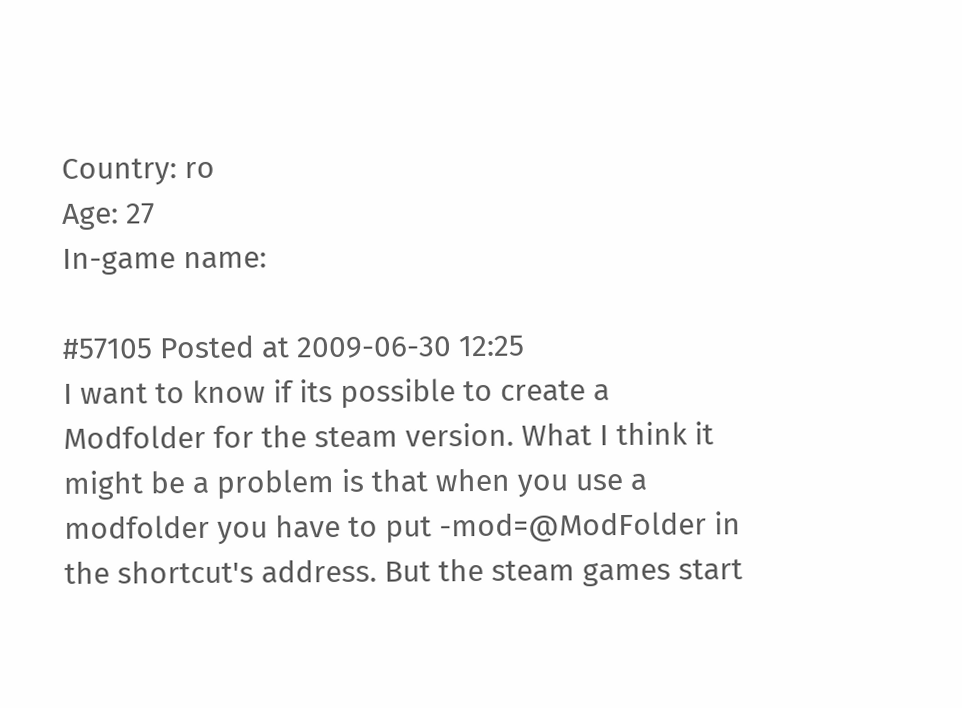Country: ro
Age: 27
In-game name:

#57105 Posted at 2009-06-30 12:25
I want to know if its possible to create a Modfolder for the steam version. What I think it might be a problem is that when you use a modfolder you have to put -mod=@ModFolder in the shortcut's address. But the steam games start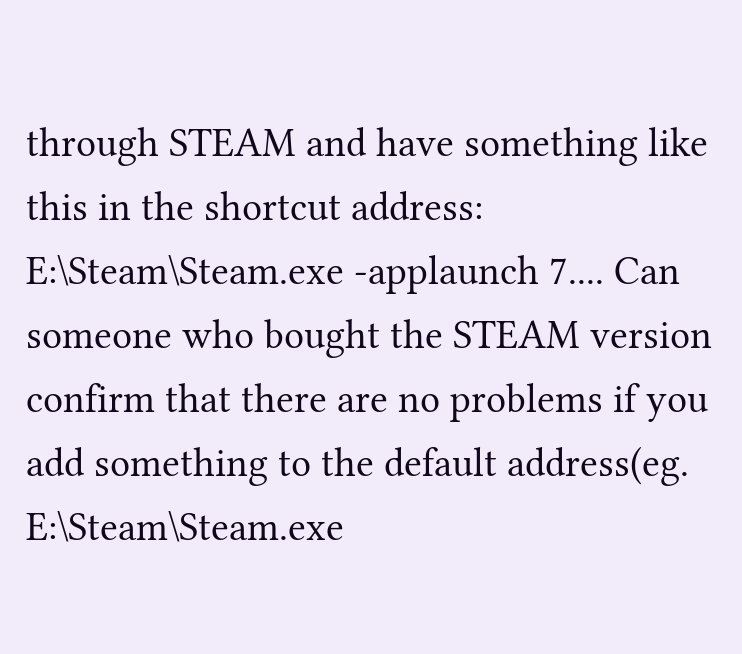through STEAM and have something like this in the shortcut address: E:\Steam\Steam.exe -applaunch 7.... Can someone who bought the STEAM version confirm that there are no problems if you add something to the default address(eg. E:\Steam\Steam.exe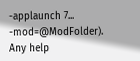-applaunch 7... -mod=@ModFolder).
Any help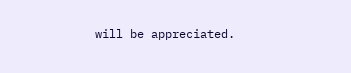will be appreciated.